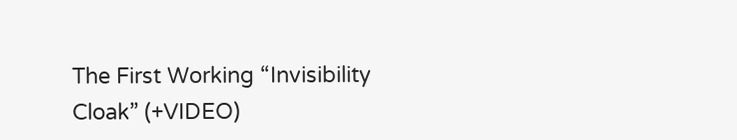The First Working “Invisibility Cloak” (+VIDEO)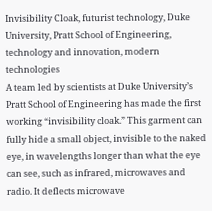Invisibility Cloak, futurist technology, Duke University, Pratt School of Engineering, technology and innovation, modern technologies
A team led by scientists at Duke University’s Pratt School of Engineering has made the first working “invisibility cloak.” This garment can fully hide a small object, invisible to the naked eye, in wavelengths longer than what the eye can see, such as infrared, microwaves and radio. It deflects microwave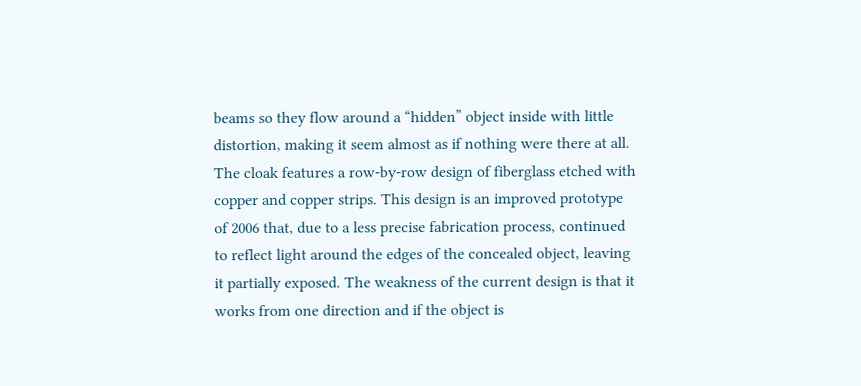beams so they flow around a “hidden” object inside with little distortion, making it seem almost as if nothing were there at all. The cloak features a row-by-row design of fiberglass etched with copper and copper strips. This design is an improved prototype of 2006 that, due to a less precise fabrication process, continued to reflect light around the edges of the concealed object, leaving it partially exposed. The weakness of the current design is that it works from one direction and if the object is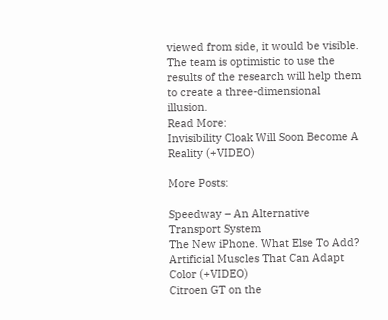viewed from side, it would be visible. The team is optimistic to use the results of the research will help them to create a three-dimensional illusion.
Read More:
Invisibility Cloak Will Soon Become A Reality (+VIDEO)

More Posts:

Speedway – An Alternative Transport System
The New iPhone. What Else To Add?
Artificial Muscles That Can Adapt Color (+VIDEO)
Citroen GT on the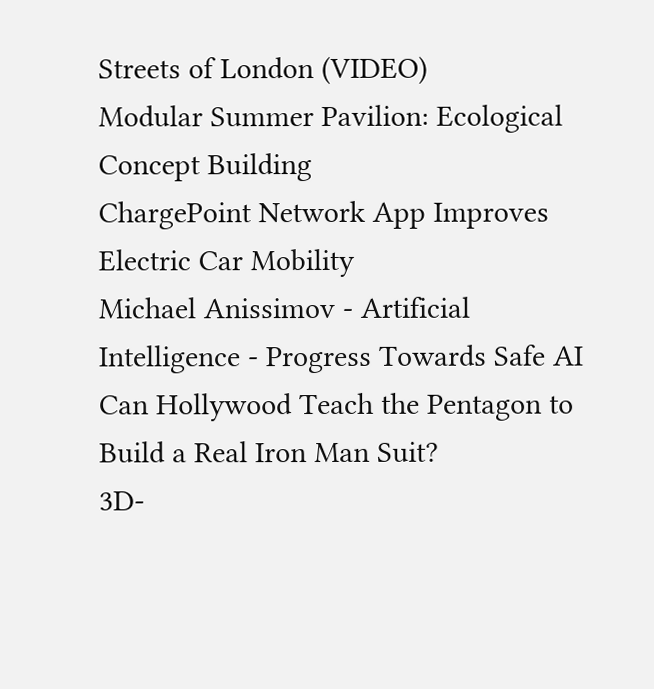Streets of London (VIDEO)
Modular Summer Pavilion: Ecological Concept Building
ChargePoint Network App Improves Electric Car Mobility
Michael Anissimov - Artificial Intelligence - Progress Towards Safe AI
Can Hollywood Teach the Pentagon to Build a Real Iron Man Suit?
3D-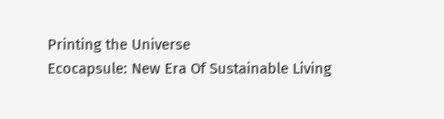Printing the Universe
Ecocapsule: New Era Of Sustainable Living